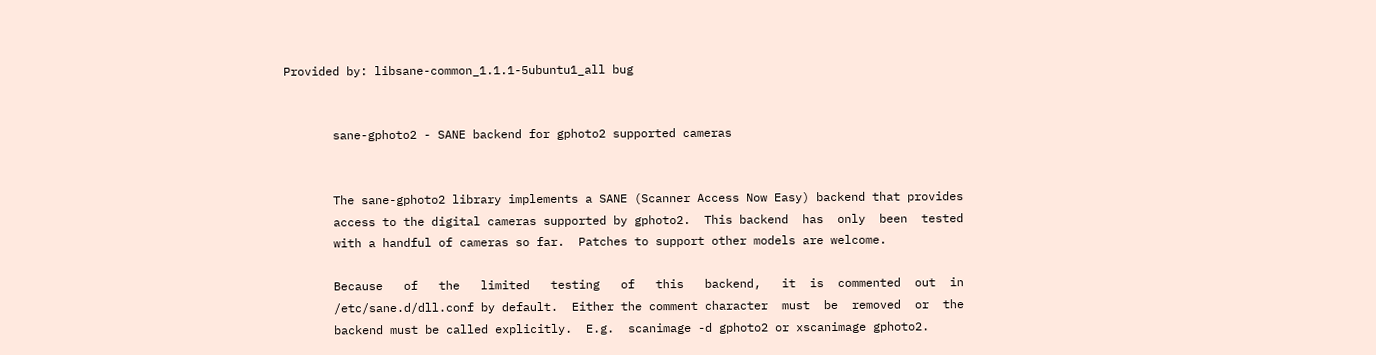Provided by: libsane-common_1.1.1-5ubuntu1_all bug


       sane-gphoto2 - SANE backend for gphoto2 supported cameras


       The sane-gphoto2 library implements a SANE (Scanner Access Now Easy) backend that provides
       access to the digital cameras supported by gphoto2.  This backend  has  only  been  tested
       with a handful of cameras so far.  Patches to support other models are welcome.

       Because   of   the   limited   testing   of   this   backend,   it  is  commented  out  in
       /etc/sane.d/dll.conf by default.  Either the comment character  must  be  removed  or  the
       backend must be called explicitly.  E.g.  scanimage -d gphoto2 or xscanimage gphoto2.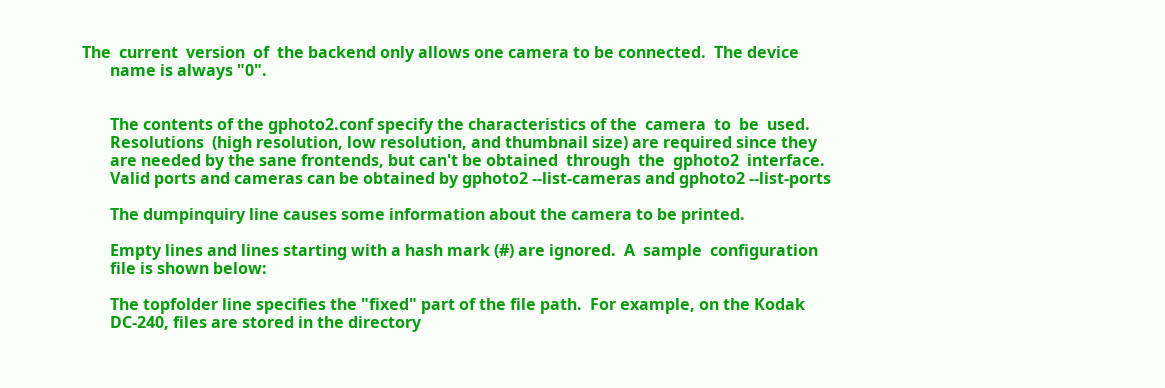The  current  version  of  the backend only allows one camera to be connected.  The device
       name is always "0".


       The contents of the gphoto2.conf specify the characteristics of the  camera  to  be  used.
       Resolutions  (high resolution, low resolution, and thumbnail size) are required since they
       are needed by the sane frontends, but can't be obtained  through  the  gphoto2  interface.
       Valid ports and cameras can be obtained by gphoto2 --list-cameras and gphoto2 --list-ports

       The dumpinquiry line causes some information about the camera to be printed.

       Empty lines and lines starting with a hash mark (#) are ignored.  A  sample  configuration
       file is shown below:

       The topfolder line specifies the "fixed" part of the file path.  For example, on the Kodak
       DC-240, files are stored in the directory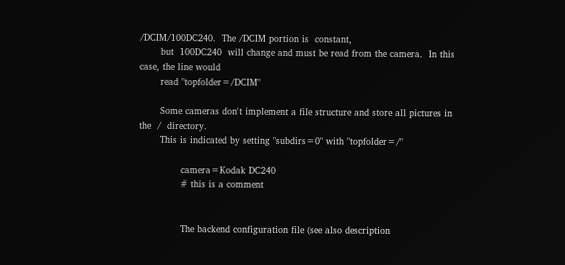/DCIM/100DC240.  The /DCIM portion is  constant,
       but  100DC240  will change and must be read from the camera.  In this case, the line would
       read "topfolder=/DCIM"

       Some cameras don't implement a file structure and store all pictures in the  /  directory.
       This is indicated by setting "subdirs=0" with "topfolder=/"

              camera=Kodak DC240
              # this is a comment


              The backend configuration file (see also description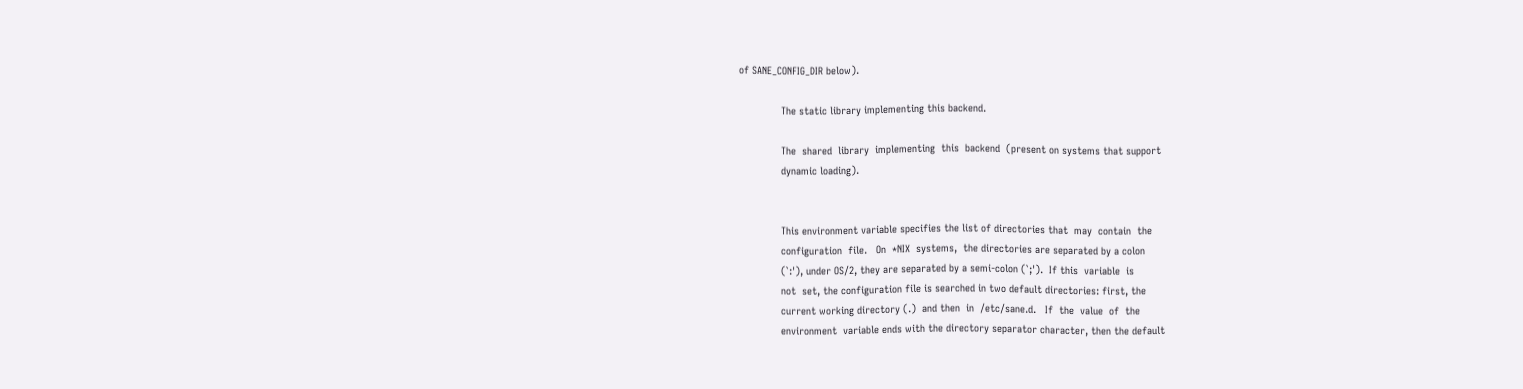of SANE_CONFIG_DIR below).

              The static library implementing this backend.

              The  shared  library  implementing  this  backend  (present on systems that support
              dynamic loading).


              This environment variable specifies the list of directories that  may  contain  the
              configuration  file.   On  *NIX  systems,  the directories are separated by a colon
              (`:'), under OS/2, they are separated by a semi-colon (`;').  If this  variable  is
              not  set, the configuration file is searched in two default directories: first, the
              current working directory (.)  and then  in  /etc/sane.d.   If  the  value  of  the
              environment  variable ends with the directory separator character, then the default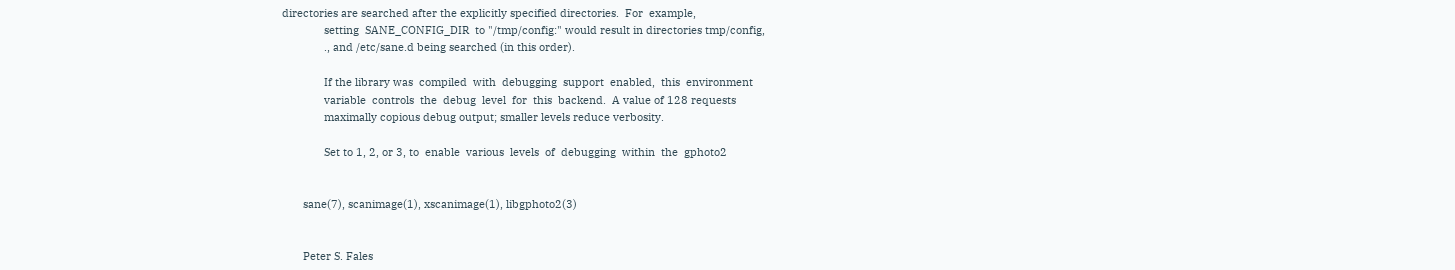directories are searched after the explicitly specified directories.  For  example,
              setting  SANE_CONFIG_DIR  to "/tmp/config:" would result in directories tmp/config,
              ., and /etc/sane.d being searched (in this order).

              If the library was  compiled  with  debugging  support  enabled,  this  environment
              variable  controls  the  debug  level  for  this  backend.  A value of 128 requests
              maximally copious debug output; smaller levels reduce verbosity.

              Set to 1, 2, or 3, to  enable  various  levels  of  debugging  within  the  gphoto2


       sane(7), scanimage(1), xscanimage(1), libgphoto2(3)


       Peter S. Fales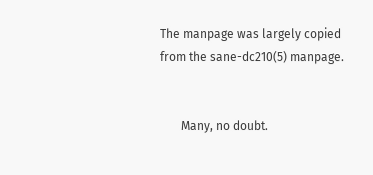The manpage was largely copied from the sane-dc210(5) manpage.


       Many, no doubt.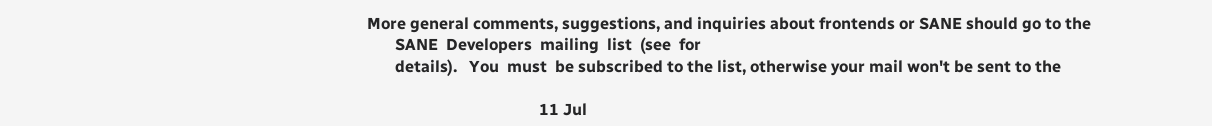More general comments, suggestions, and inquiries about frontends or SANE should go to the
       SANE  Developers  mailing  list  (see  for
       details).   You  must  be subscribed to the list, otherwise your mail won't be sent to the

                                           11 Jul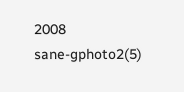2008                            sane-gphoto2(5)